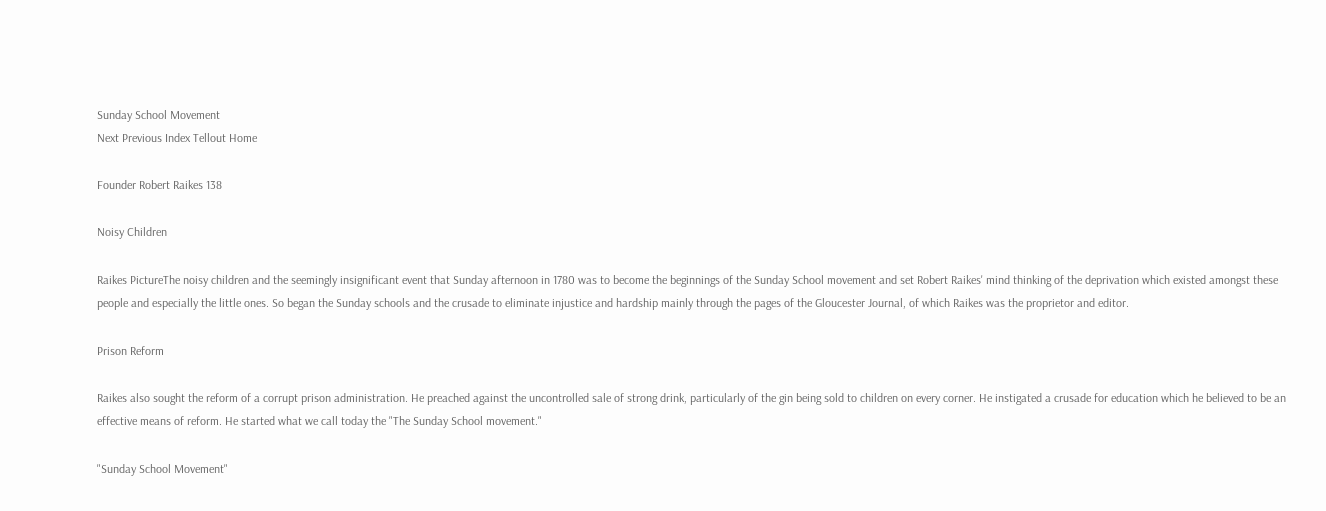Sunday School Movement
Next Previous Index Tellout Home

Founder Robert Raikes 138

Noisy Children

Raikes PictureThe noisy children and the seemingly insignificant event that Sunday afternoon in 1780 was to become the beginnings of the Sunday School movement and set Robert Raikes' mind thinking of the deprivation which existed amongst these people and especially the little ones. So began the Sunday schools and the crusade to eliminate injustice and hardship mainly through the pages of the Gloucester Journal, of which Raikes was the proprietor and editor.

Prison Reform

Raikes also sought the reform of a corrupt prison administration. He preached against the uncontrolled sale of strong drink, particularly of the gin being sold to children on every corner. He instigated a crusade for education which he believed to be an effective means of reform. He started what we call today the "The Sunday School movement."

"Sunday School Movement"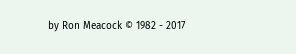by Ron Meacock © 1982 - 2017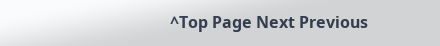^Top Page Next Previous